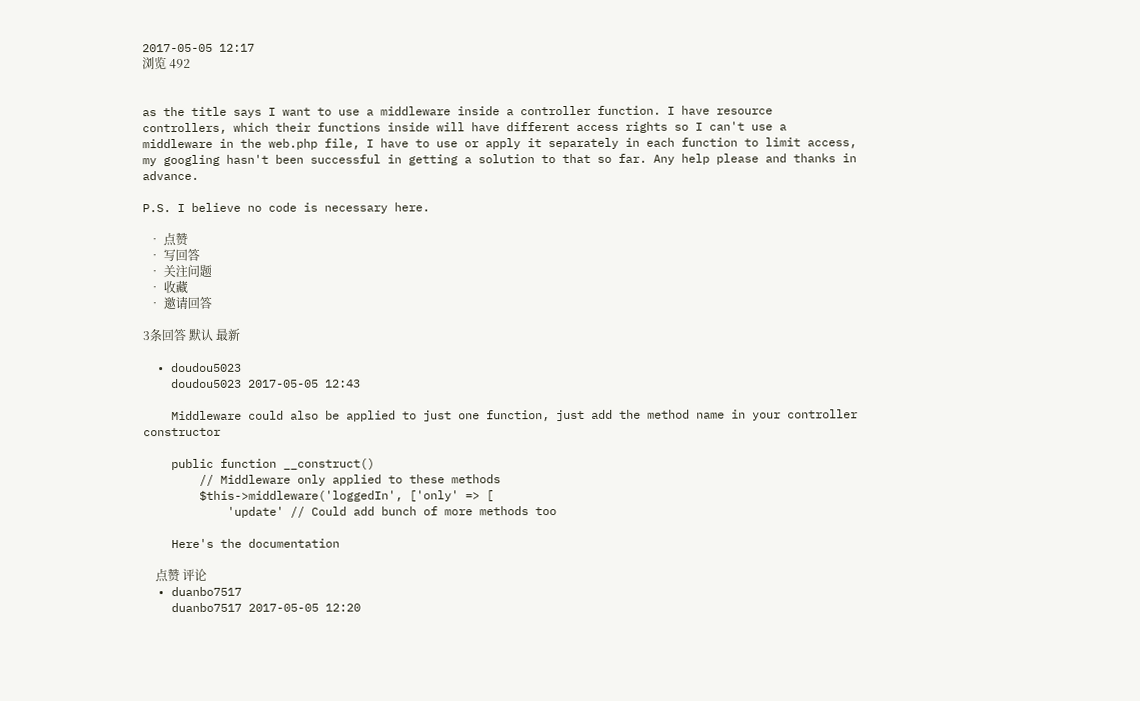2017-05-05 12:17
浏览 492


as the title says I want to use a middleware inside a controller function. I have resource controllers, which their functions inside will have different access rights so I can't use a middleware in the web.php file, I have to use or apply it separately in each function to limit access, my googling hasn't been successful in getting a solution to that so far. Any help please and thanks in advance.

P.S. I believe no code is necessary here.

  • 点赞
  • 写回答
  • 关注问题
  • 收藏
  • 邀请回答

3条回答 默认 最新

  • doudou5023
    doudou5023 2017-05-05 12:43

    Middleware could also be applied to just one function, just add the method name in your controller constructor

    public function __construct()
        // Middleware only applied to these methods
        $this->middleware('loggedIn', ['only' => [
            'update' // Could add bunch of more methods too

    Here's the documentation

    点赞 评论
  • duanbo7517
    duanbo7517 2017-05-05 12:20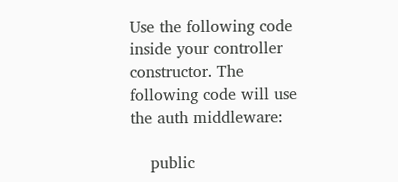Use the following code inside your controller constructor. The following code will use the auth middleware:

    public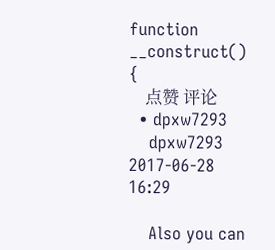function __construct() {
    点赞 评论
  • dpxw7293
    dpxw7293 2017-06-28 16:29

    Also you can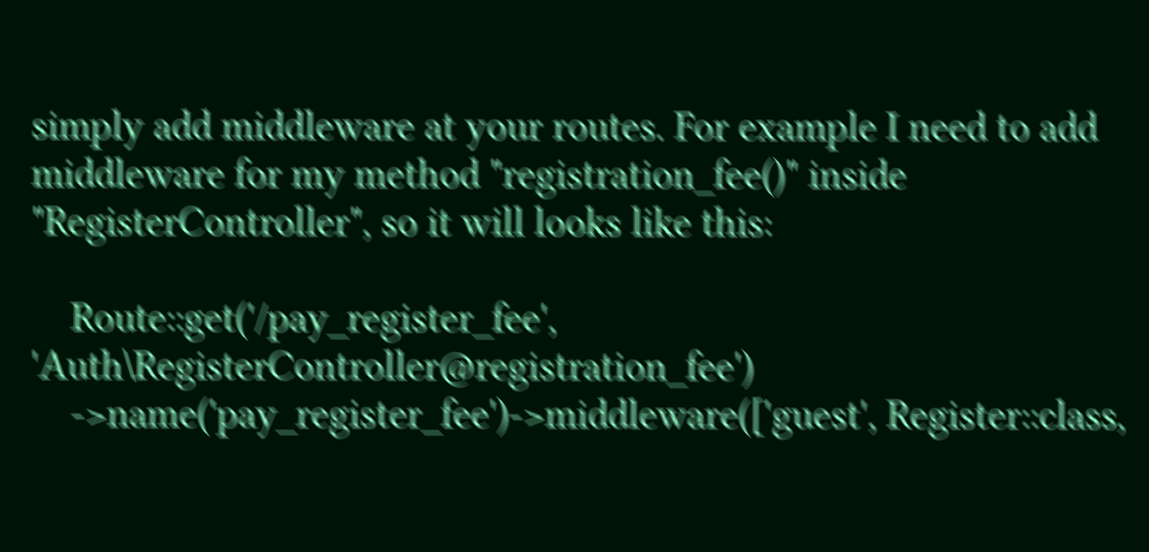simply add middleware at your routes. For example I need to add middleware for my method "registration_fee()" inside "RegisterController", so it will looks like this:

    Route::get('/pay_register_fee', 'Auth\RegisterController@registration_fee')
    ->name('pay_register_fee')->middleware(['guest', Register::class,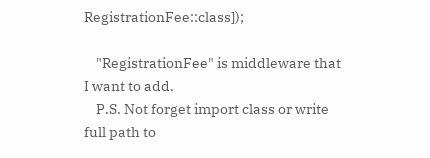RegistrationFee::class]);

    "RegistrationFee" is middleware that I want to add.
    P.S. Not forget import class or write full path to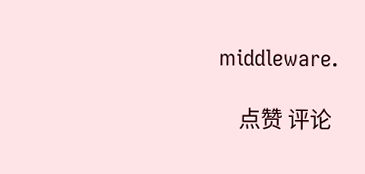middleware.

    点赞 评论